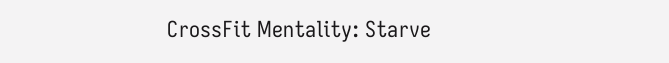CrossFit Mentality: Starve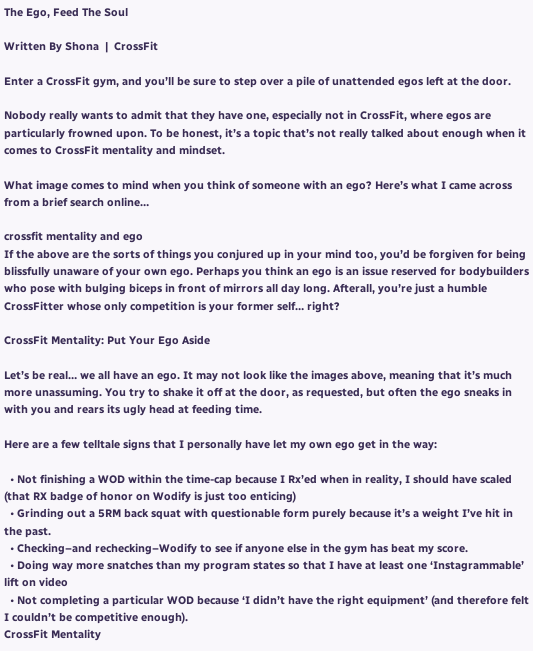The Ego, Feed The Soul

Written By Shona  |  CrossFit

Enter a CrossFit gym, and you’ll be sure to step over a pile of unattended egos left at the door.

Nobody really wants to admit that they have one, especially not in CrossFit, where egos are particularly frowned upon. To be honest, it’s a topic that’s not really talked about enough when it comes to CrossFit mentality and mindset.

What image comes to mind when you think of someone with an ego? Here’s what I came across from a brief search online…

crossfit mentality and ego
If the above are the sorts of things you conjured up in your mind too, you’d be forgiven for being blissfully unaware of your own ego. Perhaps you think an ego is an issue reserved for bodybuilders who pose with bulging biceps in front of mirrors all day long. Afterall, you’re just a humble CrossFitter whose only competition is your former self… right?

CrossFit Mentality: Put Your Ego Aside

Let’s be real… we all have an ego. It may not look like the images above, meaning that it’s much more unassuming. You try to shake it off at the door, as requested, but often the ego sneaks in with you and rears its ugly head at feeding time.

Here are a few telltale signs that I personally have let my own ego get in the way:

  • Not finishing a WOD within the time-cap because I Rx’ed when in reality, I should have scaled (that RX badge of honor on Wodify is just too enticing)
  • Grinding out a 5RM back squat with questionable form purely because it’s a weight I’ve hit in the past.
  • Checking–and rechecking–Wodify to see if anyone else in the gym has beat my score.
  • Doing way more snatches than my program states so that I have at least one ‘Instagrammable’ lift on video
  • Not completing a particular WOD because ‘I didn’t have the right equipment’ (and therefore felt I couldn’t be competitive enough).
CrossFit Mentality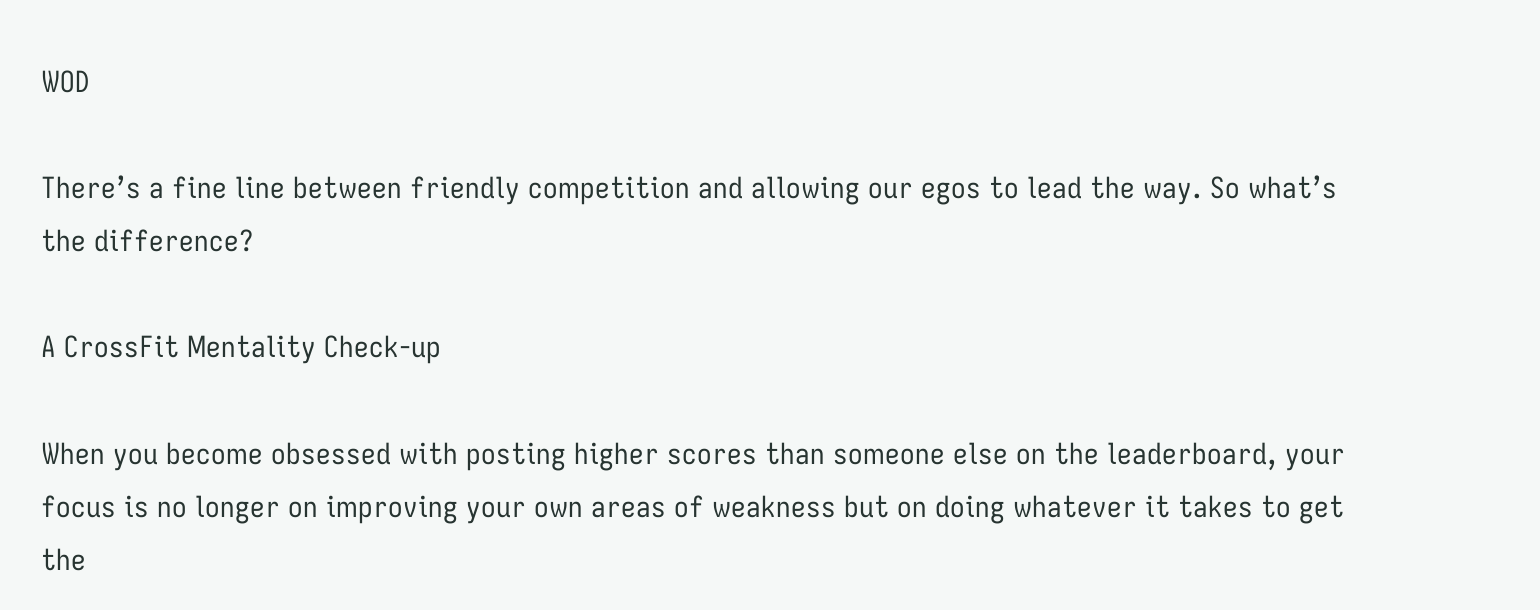WOD

There’s a fine line between friendly competition and allowing our egos to lead the way. So what’s the difference?

A CrossFit Mentality Check-up

When you become obsessed with posting higher scores than someone else on the leaderboard, your focus is no longer on improving your own areas of weakness but on doing whatever it takes to get the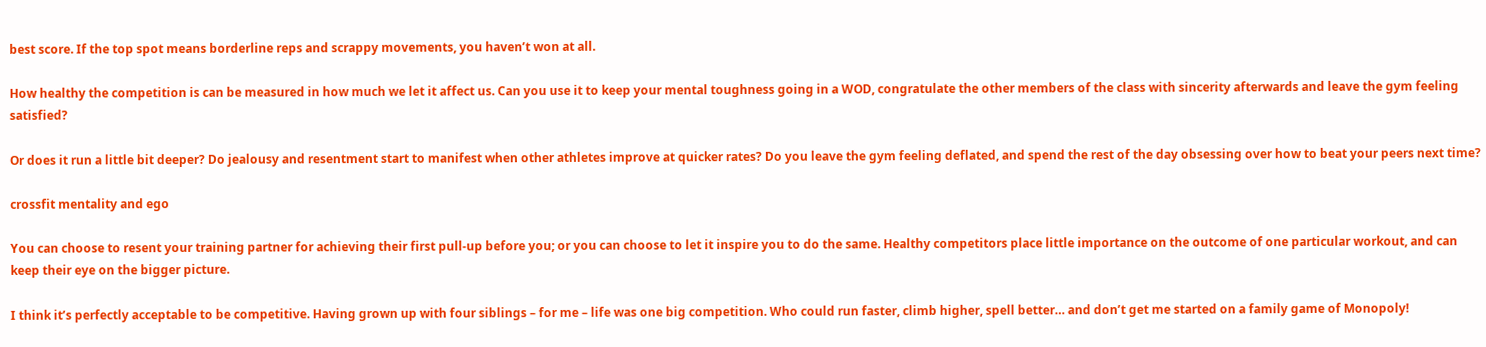best score. If the top spot means borderline reps and scrappy movements, you haven’t won at all.

How healthy the competition is can be measured in how much we let it affect us. Can you use it to keep your mental toughness going in a WOD, congratulate the other members of the class with sincerity afterwards and leave the gym feeling satisfied?

Or does it run a little bit deeper? Do jealousy and resentment start to manifest when other athletes improve at quicker rates? Do you leave the gym feeling deflated, and spend the rest of the day obsessing over how to beat your peers next time?

crossfit mentality and ego

You can choose to resent your training partner for achieving their first pull-up before you; or you can choose to let it inspire you to do the same. Healthy competitors place little importance on the outcome of one particular workout, and can keep their eye on the bigger picture.

I think it’s perfectly acceptable to be competitive. Having grown up with four siblings – for me – life was one big competition. Who could run faster, climb higher, spell better… and don’t get me started on a family game of Monopoly!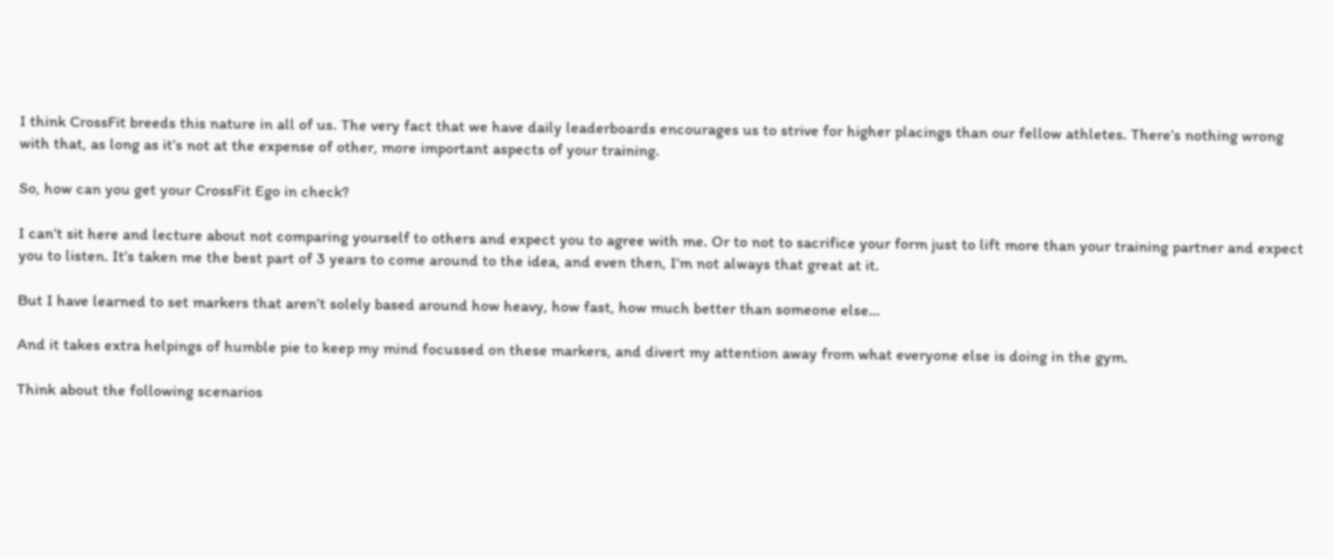I think CrossFit breeds this nature in all of us. The very fact that we have daily leaderboards encourages us to strive for higher placings than our fellow athletes. There’s nothing wrong with that, as long as it’s not at the expense of other, more important aspects of your training.

So, how can you get your CrossFit Ego in check?

I can’t sit here and lecture about not comparing yourself to others and expect you to agree with me. Or to not to sacrifice your form just to lift more than your training partner and expect you to listen. It’s taken me the best part of 3 years to come around to the idea, and even then, I’m not always that great at it.

But I have learned to set markers that aren’t solely based around how heavy, how fast, how much better than someone else…

And it takes extra helpings of humble pie to keep my mind focussed on these markers, and divert my attention away from what everyone else is doing in the gym.

Think about the following scenarios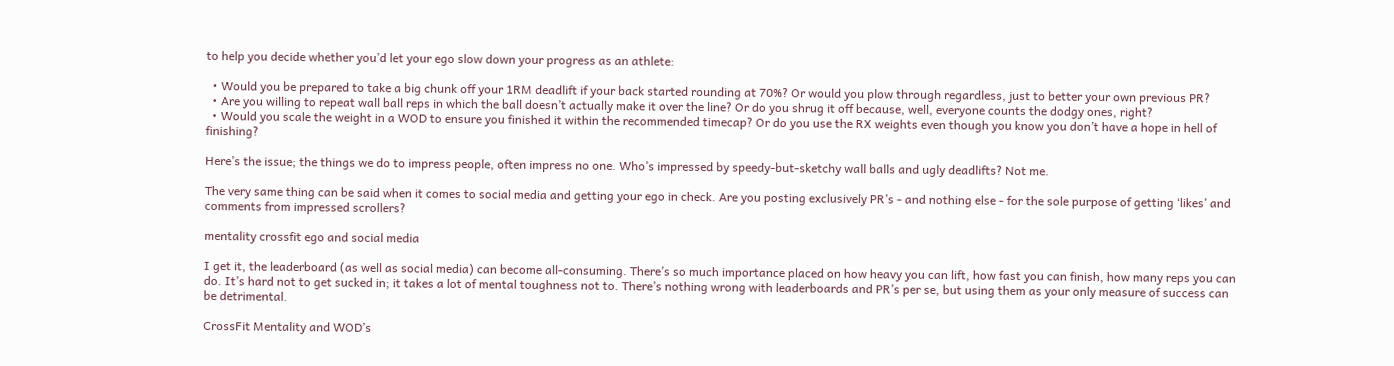to help you decide whether you’d let your ego slow down your progress as an athlete:

  • Would you be prepared to take a big chunk off your 1RM deadlift if your back started rounding at 70%? Or would you plow through regardless, just to better your own previous PR?
  • Are you willing to repeat wall ball reps in which the ball doesn’t actually make it over the line? Or do you shrug it off because, well, everyone counts the dodgy ones, right?
  • Would you scale the weight in a WOD to ensure you finished it within the recommended timecap? Or do you use the RX weights even though you know you don’t have a hope in hell of finishing?

Here’s the issue; the things we do to impress people, often impress no one. Who’s impressed by speedy-but-sketchy wall balls and ugly deadlifts? Not me.

The very same thing can be said when it comes to social media and getting your ego in check. Are you posting exclusively PR’s - and nothing else - for the sole purpose of getting ‘likes’ and comments from impressed scrollers?

mentality crossfit ego and social media

I get it, the leaderboard (as well as social media) can become all-consuming. There’s so much importance placed on how heavy you can lift, how fast you can finish, how many reps you can do. It’s hard not to get sucked in; it takes a lot of mental toughness not to. There’s nothing wrong with leaderboards and PR’s per se, but using them as your only measure of success can be detrimental.

CrossFit Mentality and WOD’s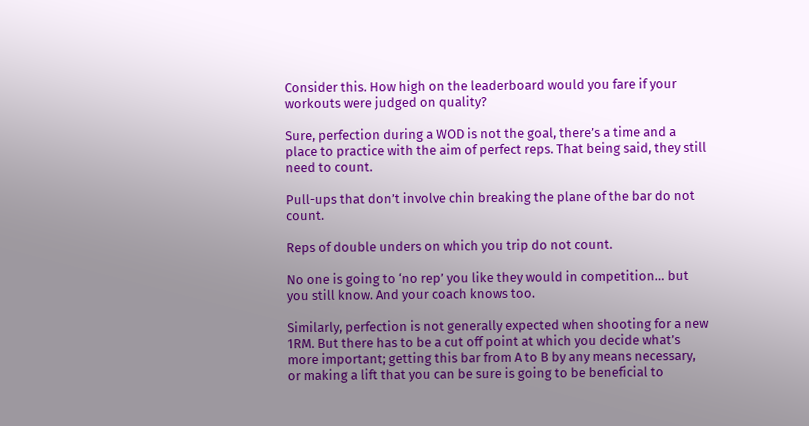Consider this. How high on the leaderboard would you fare if your workouts were judged on quality?

Sure, perfection during a WOD is not the goal, there’s a time and a place to practice with the aim of perfect reps. That being said, they still need to count.

Pull-ups that don’t involve chin breaking the plane of the bar do not count.

Reps of double unders on which you trip do not count.

No one is going to ‘no rep’ you like they would in competition… but you still know. And your coach knows too.

Similarly, perfection is not generally expected when shooting for a new 1RM. But there has to be a cut off point at which you decide what’s more important; getting this bar from A to B by any means necessary, or making a lift that you can be sure is going to be beneficial to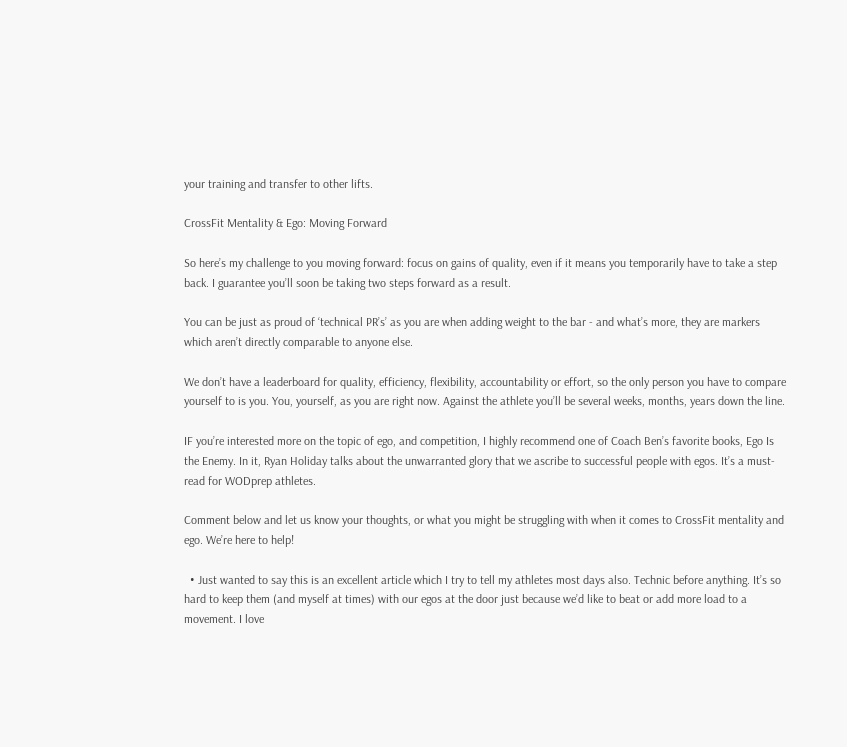your training and transfer to other lifts.

CrossFit Mentality & Ego: Moving Forward

So here’s my challenge to you moving forward: focus on gains of quality, even if it means you temporarily have to take a step back. I guarantee you’ll soon be taking two steps forward as a result.

You can be just as proud of ‘technical PR’s’ as you are when adding weight to the bar - and what’s more, they are markers which aren’t directly comparable to anyone else.

We don’t have a leaderboard for quality, efficiency, flexibility, accountability or effort, so the only person you have to compare yourself to is you. You, yourself, as you are right now. Against the athlete you’ll be several weeks, months, years down the line.

IF you’re interested more on the topic of ego, and competition, I highly recommend one of Coach Ben’s favorite books, Ego Is the Enemy. In it, Ryan Holiday talks about the unwarranted glory that we ascribe to successful people with egos. It’s a must-read for WODprep athletes.

Comment below and let us know your thoughts, or what you might be struggling with when it comes to CrossFit mentality and ego. We’re here to help!

  • Just wanted to say this is an excellent article which I try to tell my athletes most days also. Technic before anything. It’s so hard to keep them (and myself at times) with our egos at the door just because we’d like to beat or add more load to a movement. I love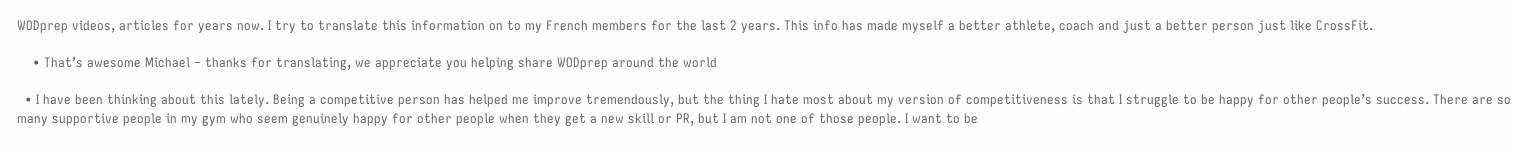WODprep videos, articles for years now. I try to translate this information on to my French members for the last 2 years. This info has made myself a better athlete, coach and just a better person just like CrossFit.

    • That’s awesome Michael – thanks for translating, we appreciate you helping share WODprep around the world

  • I have been thinking about this lately. Being a competitive person has helped me improve tremendously, but the thing I hate most about my version of competitiveness is that I struggle to be happy for other people’s success. There are so many supportive people in my gym who seem genuinely happy for other people when they get a new skill or PR, but I am not one of those people. I want to be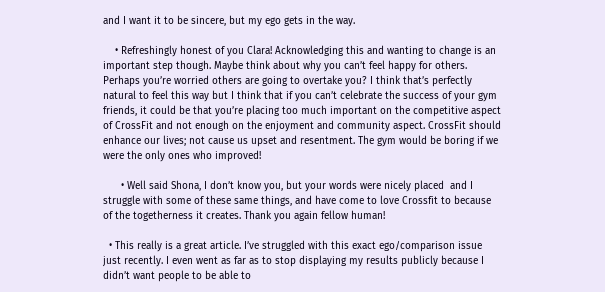and I want it to be sincere, but my ego gets in the way.

    • Refreshingly honest of you Clara! Acknowledging this and wanting to change is an important step though. Maybe think about why you can’t feel happy for others. Perhaps you’re worried others are going to overtake you? I think that’s perfectly natural to feel this way but I think that if you can’t celebrate the success of your gym friends, it could be that you’re placing too much important on the competitive aspect of CrossFit and not enough on the enjoyment and community aspect. CrossFit should enhance our lives; not cause us upset and resentment. The gym would be boring if we were the only ones who improved!

      • Well said Shona, I don’t know you, but your words were nicely placed  and I struggle with some of these same things, and have come to love Crossfit to because of the togetherness it creates. Thank you again fellow human!

  • This really is a great article. I’ve struggled with this exact ego/comparison issue just recently. I even went as far as to stop displaying my results publicly because I didn’t want people to be able to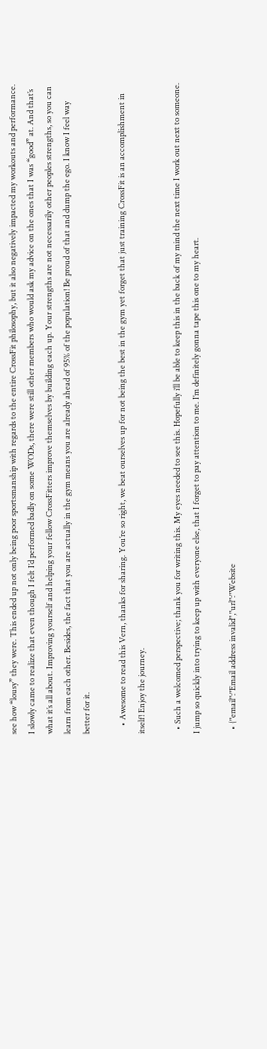see how “lousy” they were. This ended up not only being poor sportsmanship with regards to the entire CrossFit philosophy, but it also negatively impacted my workouts and performance. I slowly came to realize that even though I felt I’d performed badly on some WODs, there were still other members who would ask my advice on the ones that I was “good” at. And that’s what it’s all about. Improving yourself and helping your fellow CrossFitters improve themselves by building each up. Your strengths are not necessarily other peoples strengths, so you can learn from each other. Besides, the fact that you are actually in the gym means you are already ahead of 95% of the population! Be proud of that and dump the ego. I know I feel way better for it.

    • Awesome to read this Vern, thanks for sharing. You’re so right, we beat ourselves up for not being the best in the gym yet forget that just training CrossFit is an accomplishment in itself! Enjoy the journey.

  • Such a welcomed perspective; thank you for writing this. My eyes needed to see this. Hopefully i’ll be able to keep this in the back of my mind the next time I work out next to someone. I jump so quickly into trying to keep up with everyone else, that I forget to pay attention to me. I’m definitely gonna tape this one to my heart.

  • {"email":"Email address invalid","url":"Website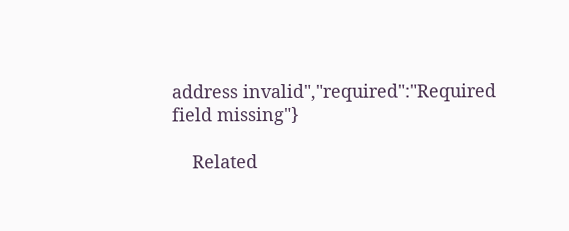address invalid","required":"Required field missing"}

    Related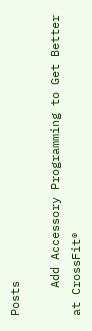Posts

    Add Accessory Programming to Get Better at CrossFit®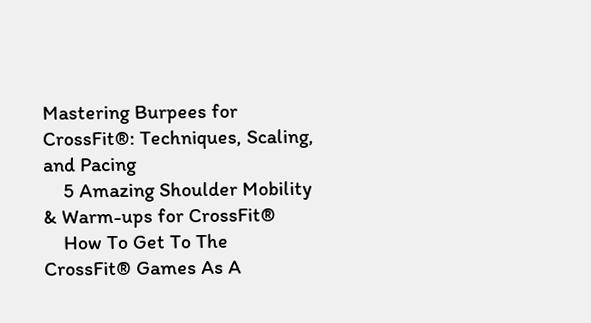Mastering Burpees for CrossFit®: Techniques, Scaling, and Pacing
    5 Amazing Shoulder Mobility & Warm-ups for CrossFit®
    How To Get To The CrossFit® Games As A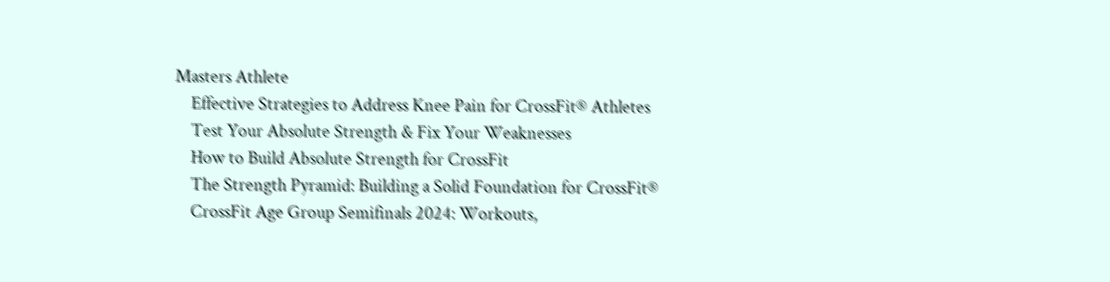Masters Athlete
    Effective Strategies to Address Knee Pain for CrossFit® Athletes
    Test Your Absolute Strength & Fix Your Weaknesses
    How to Build Absolute Strength for CrossFit
    The Strength Pyramid: Building a Solid Foundation for CrossFit®
    CrossFit Age Group Semifinals 2024: Workouts,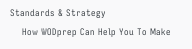Standards & Strategy
    How WODprep Can Help You To Make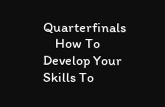Quarterfinals
    How To Develop Your Skills To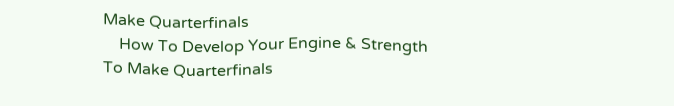Make Quarterfinals
    How To Develop Your Engine & Strength To Make Quarterfinals